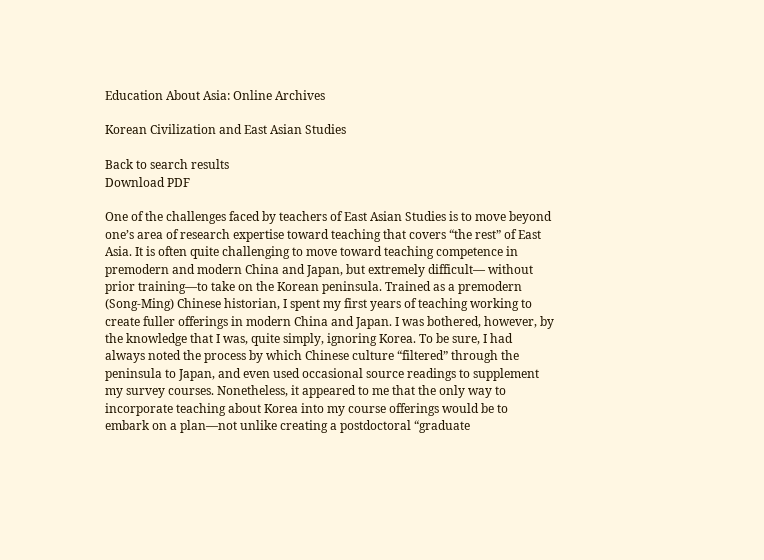Education About Asia: Online Archives

Korean Civilization and East Asian Studies

Back to search results
Download PDF

One of the challenges faced by teachers of East Asian Studies is to move beyond one’s area of research expertise toward teaching that covers “the rest” of East Asia. It is often quite challenging to move toward teaching competence in premodern and modern China and Japan, but extremely difficult— without prior training—to take on the Korean peninsula. Trained as a premodern (Song-Ming) Chinese historian, I spent my first years of teaching working to create fuller offerings in modern China and Japan. I was bothered, however, by the knowledge that I was, quite simply, ignoring Korea. To be sure, I had always noted the process by which Chinese culture “filtered” through the peninsula to Japan, and even used occasional source readings to supplement my survey courses. Nonetheless, it appeared to me that the only way to incorporate teaching about Korea into my course offerings would be to embark on a plan—not unlike creating a postdoctoral “graduate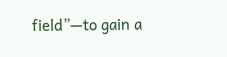field”—to gain a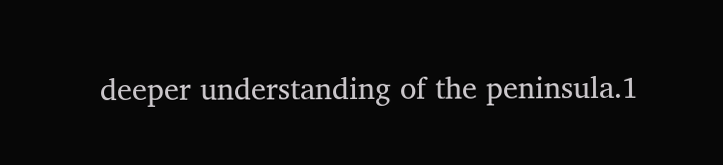deeper understanding of the peninsula.1